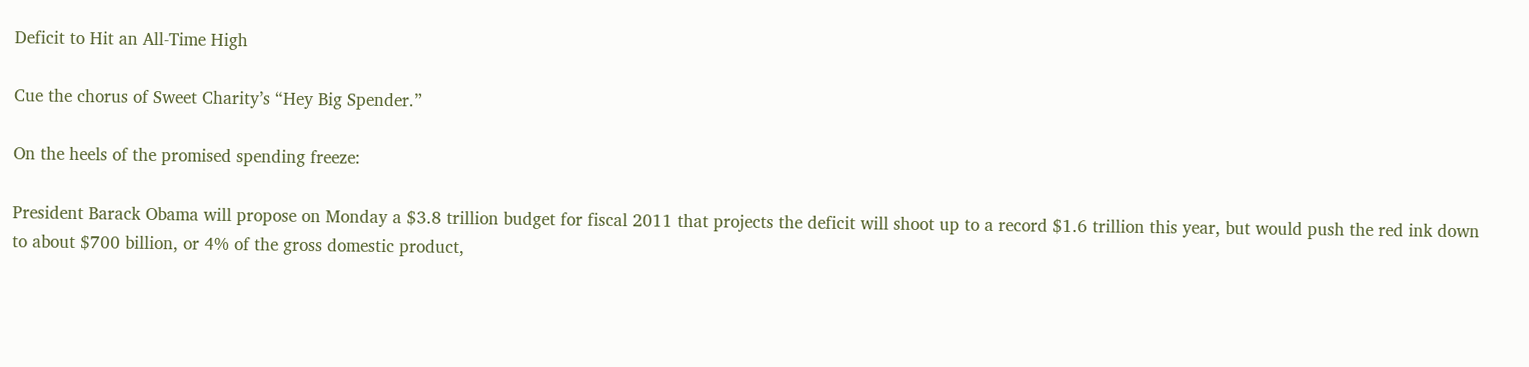Deficit to Hit an All-Time High

Cue the chorus of Sweet Charity’s “Hey Big Spender.”

On the heels of the promised spending freeze:

President Barack Obama will propose on Monday a $3.8 trillion budget for fiscal 2011 that projects the deficit will shoot up to a record $1.6 trillion this year, but would push the red ink down to about $700 billion, or 4% of the gross domestic product,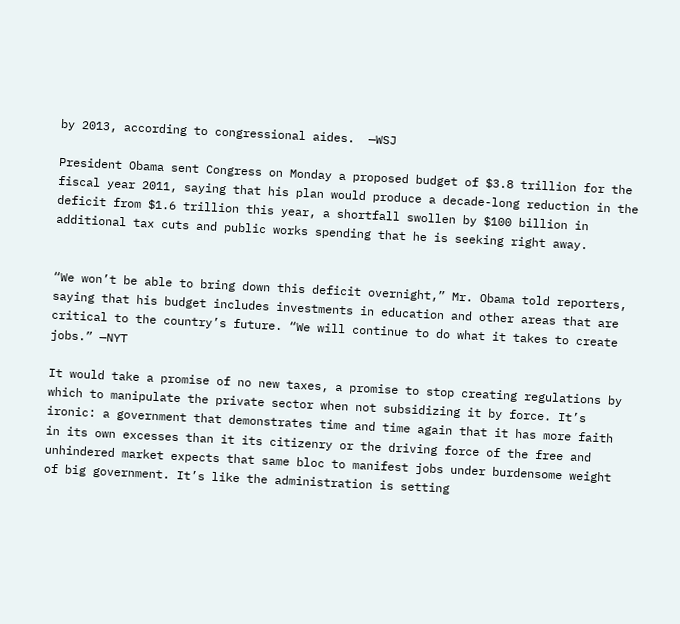by 2013, according to congressional aides.  —WSJ

President Obama sent Congress on Monday a proposed budget of $3.8 trillion for the fiscal year 2011, saying that his plan would produce a decade-long reduction in the deficit from $1.6 trillion this year, a shortfall swollen by $100 billion in additional tax cuts and public works spending that he is seeking right away.


“We won’t be able to bring down this deficit overnight,” Mr. Obama told reporters, saying that his budget includes investments in education and other areas that are critical to the country’s future. “We will continue to do what it takes to create jobs.” —NYT

It would take a promise of no new taxes, a promise to stop creating regulations by which to manipulate the private sector when not subsidizing it by force. It’s ironic: a government that demonstrates time and time again that it has more faith in its own excesses than it its citizenry or the driving force of the free and unhindered market expects that same bloc to manifest jobs under burdensome weight of big government. It’s like the administration is setting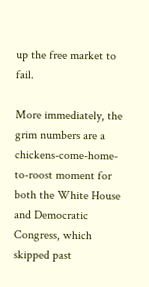up the free market to fail.

More immediately, the grim numbers are a chickens-come-home-to-roost moment for both the White House and Democratic Congress, which skipped past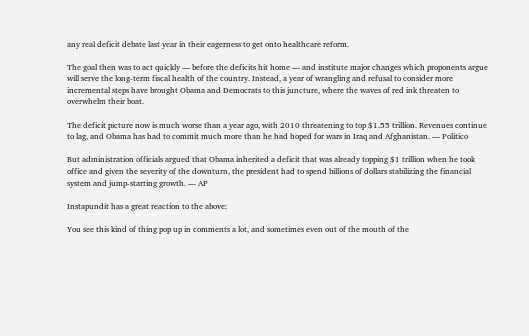any real deficit debate last year in their eagerness to get onto healthcare reform.

The goal then was to act quickly — before the deficits hit home — and institute major changes which proponents argue will serve the long-term fiscal health of the country. Instead, a year of wrangling and refusal to consider more incremental steps have brought Obama and Democrats to this juncture, where the waves of red ink threaten to overwhelm their boat.

The deficit picture now is much worse than a year ago, with 2010 threatening to top $1.55 trillion. Revenues continue to lag, and Obama has had to commit much more than he had hoped for wars in Iraq and Afghanistan. — Politico

But administration officials argued that Obama inherited a deficit that was already topping $1 trillion when he took office and given the severity of the downturn, the president had to spend billions of dollars stabilizing the financial system and jump-starting growth. — AP

Instapundit has a great reaction to the above:

You see this kind of thing pop up in comments a lot, and sometimes even out of the mouth of the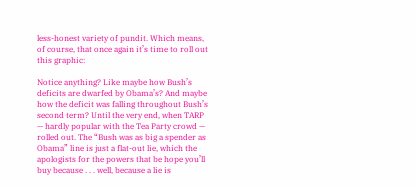less-honest variety of pundit. Which means, of course, that once again it’s time to roll out this graphic:

Notice anything? Like maybe how Bush’s deficits are dwarfed by Obama’s? And maybe how the deficit was falling throughout Bush’s second term? Until the very end, when TARP — hardly popular with the Tea Party crowd — rolled out. The “Bush was as big a spender as Obama” line is just a flat-out lie, which the apologists for the powers that be hope you’ll buy because . . . well, because a lie is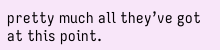pretty much all they’ve got at this point.